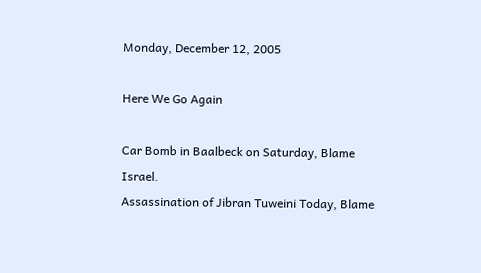Monday, December 12, 2005

Here We Go Again

Car Bomb in Baalbeck on Saturday, Blame Israel.
Assassination of Jibran Tuweini Today, Blame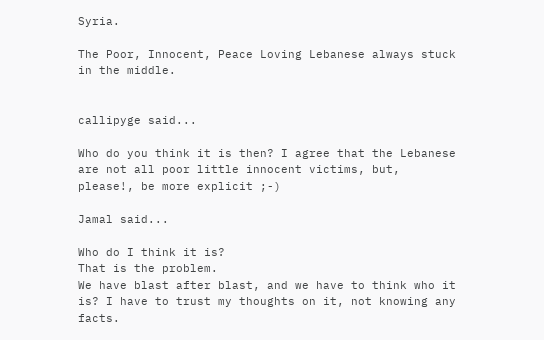Syria.

The Poor, Innocent, Peace Loving Lebanese always stuck in the middle.


callipyge said...

Who do you think it is then? I agree that the Lebanese are not all poor little innocent victims, but, please!, be more explicit ;-)

Jamal said...

Who do I think it is?
That is the problem.
We have blast after blast, and we have to think who it is? I have to trust my thoughts on it, not knowing any facts.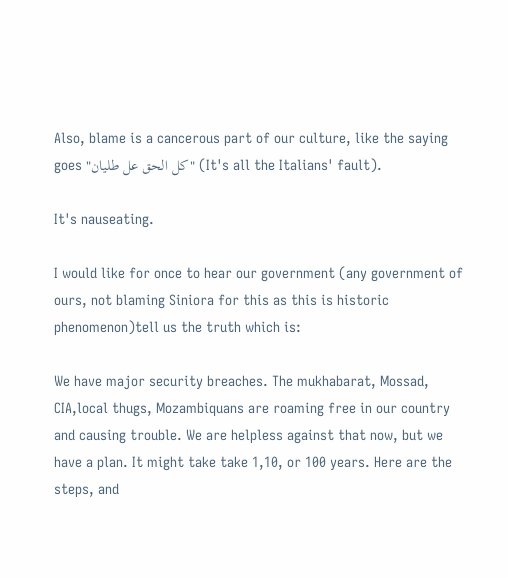Also, blame is a cancerous part of our culture, like the saying goes "كل الحق عل طليان" (It's all the Italians' fault).

It's nauseating.

I would like for once to hear our government (any government of ours, not blaming Siniora for this as this is historic phenomenon)tell us the truth which is:

We have major security breaches. The mukhabarat, Mossad, CIA,local thugs, Mozambiquans are roaming free in our country and causing trouble. We are helpless against that now, but we have a plan. It might take take 1,10, or 100 years. Here are the steps, and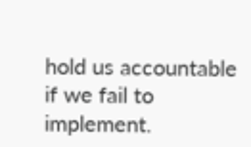hold us accountable if we fail to implement.